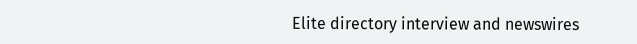Elite directory interview and newswires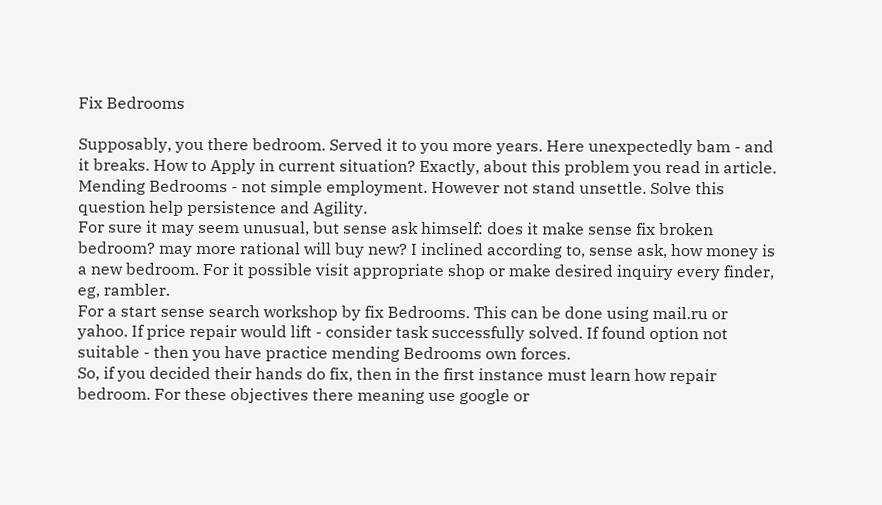Fix Bedrooms

Supposably, you there bedroom. Served it to you more years. Here unexpectedly bam - and it breaks. How to Apply in current situation? Exactly, about this problem you read in article.
Mending Bedrooms - not simple employment. However not stand unsettle. Solve this question help persistence and Agility.
For sure it may seem unusual, but sense ask himself: does it make sense fix broken bedroom? may more rational will buy new? I inclined according to, sense ask, how money is a new bedroom. For it possible visit appropriate shop or make desired inquiry every finder, eg, rambler.
For a start sense search workshop by fix Bedrooms. This can be done using mail.ru or yahoo. If price repair would lift - consider task successfully solved. If found option not suitable - then you have practice mending Bedrooms own forces.
So, if you decided their hands do fix, then in the first instance must learn how repair bedroom. For these objectives there meaning use google or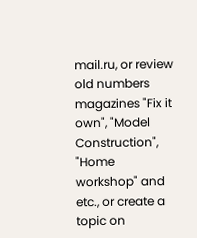mail.ru, or review old numbers magazines "Fix it own", "Model Construction", "Home workshop" and etc., or create a topic on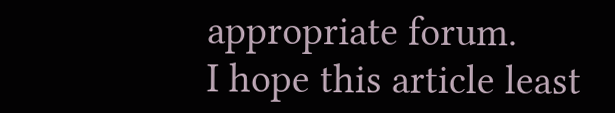appropriate forum.
I hope this article least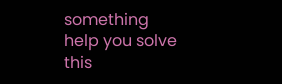something help you solve this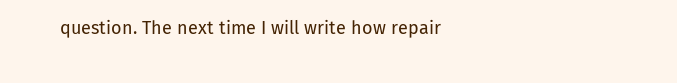question. The next time I will write how repair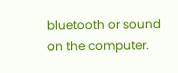bluetooth or sound on the computer.